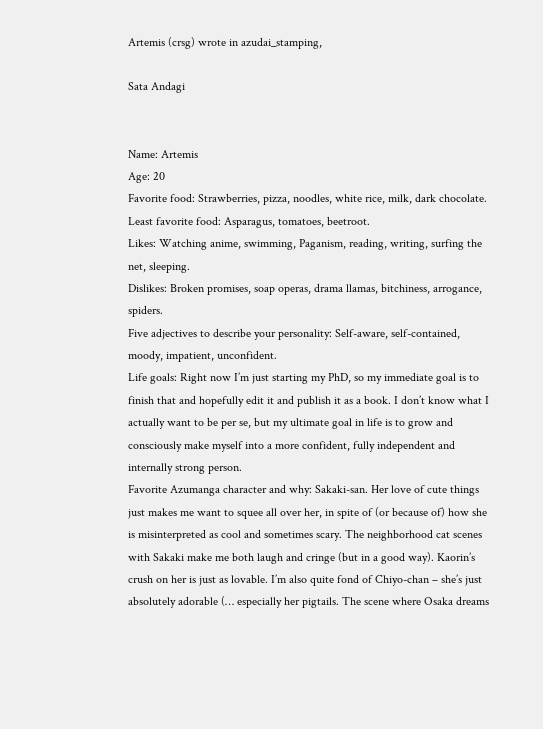Artemis (crsg) wrote in azudai_stamping,

Sata Andagi


Name: Artemis
Age: 20
Favorite food: Strawberries, pizza, noodles, white rice, milk, dark chocolate.
Least favorite food: Asparagus, tomatoes, beetroot.
Likes: Watching anime, swimming, Paganism, reading, writing, surfing the net, sleeping.
Dislikes: Broken promises, soap operas, drama llamas, bitchiness, arrogance, spiders.
Five adjectives to describe your personality: Self-aware, self-contained, moody, impatient, unconfident.
Life goals: Right now I’m just starting my PhD, so my immediate goal is to finish that and hopefully edit it and publish it as a book. I don’t know what I actually want to be per se, but my ultimate goal in life is to grow and consciously make myself into a more confident, fully independent and internally strong person.
Favorite Azumanga character and why: Sakaki-san. Her love of cute things just makes me want to squee all over her, in spite of (or because of) how she is misinterpreted as cool and sometimes scary. The neighborhood cat scenes with Sakaki make me both laugh and cringe (but in a good way). Kaorin’s crush on her is just as lovable. I’m also quite fond of Chiyo-chan – she’s just absolutely adorable (… especially her pigtails. The scene where Osaka dreams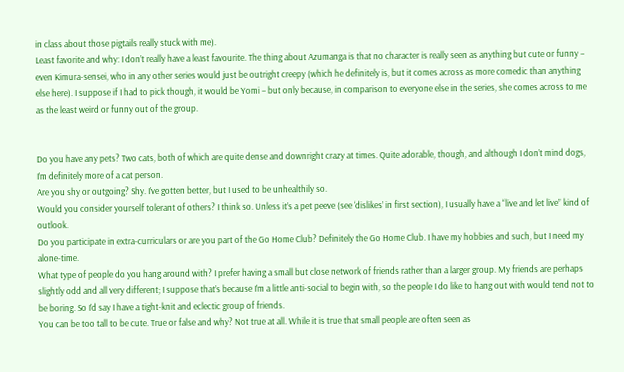in class about those pigtails really stuck with me).
Least favorite and why: I don’t really have a least favourite. The thing about Azumanga is that no character is really seen as anything but cute or funny – even Kimura-sensei, who in any other series would just be outright creepy (which he definitely is, but it comes across as more comedic than anything else here). I suppose if I had to pick though, it would be Yomi – but only because, in comparison to everyone else in the series, she comes across to me as the least weird or funny out of the group.


Do you have any pets? Two cats, both of which are quite dense and downright crazy at times. Quite adorable, though, and although I don’t mind dogs, I’m definitely more of a cat person.
Are you shy or outgoing? Shy. I’ve gotten better, but I used to be unhealthily so.
Would you consider yourself tolerant of others? I think so. Unless it’s a pet peeve (see ‘dislikes’ in first section), I usually have a “live and let live” kind of outlook.
Do you participate in extra-curriculars or are you part of the Go Home Club? Definitely the Go Home Club. I have my hobbies and such, but I need my alone-time.
What type of people do you hang around with? I prefer having a small but close network of friends rather than a larger group. My friends are perhaps slightly odd and all very different; I suppose that’s because I’m a little anti-social to begin with, so the people I do like to hang out with would tend not to be boring. So I’d say I have a tight-knit and eclectic group of friends.
You can be too tall to be cute. True or false and why? Not true at all. While it is true that small people are often seen as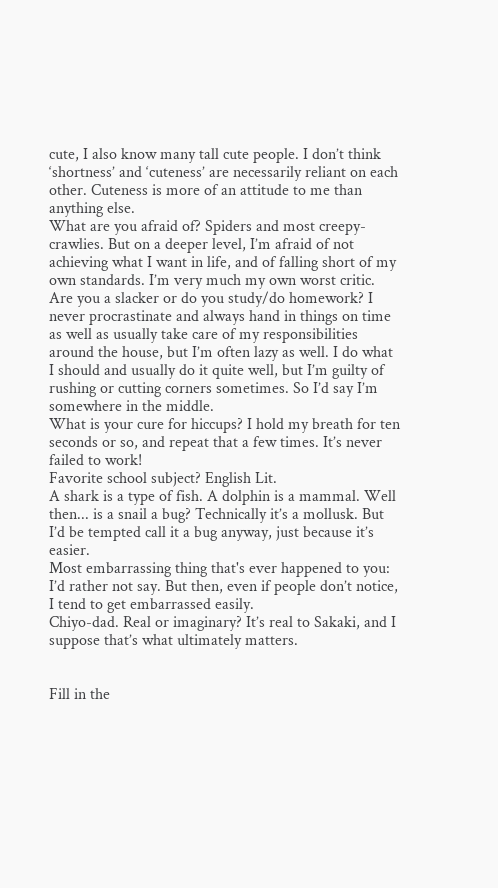cute, I also know many tall cute people. I don’t think ‘shortness’ and ‘cuteness’ are necessarily reliant on each other. Cuteness is more of an attitude to me than anything else.
What are you afraid of? Spiders and most creepy-crawlies. But on a deeper level, I’m afraid of not achieving what I want in life, and of falling short of my own standards. I’m very much my own worst critic.
Are you a slacker or do you study/do homework? I never procrastinate and always hand in things on time as well as usually take care of my responsibilities around the house, but I’m often lazy as well. I do what I should and usually do it quite well, but I’m guilty of rushing or cutting corners sometimes. So I’d say I’m somewhere in the middle.
What is your cure for hiccups? I hold my breath for ten seconds or so, and repeat that a few times. It’s never failed to work!
Favorite school subject? English Lit.
A shark is a type of fish. A dolphin is a mammal. Well then... is a snail a bug? Technically it’s a mollusk. But I’d be tempted call it a bug anyway, just because it’s easier.
Most embarrassing thing that's ever happened to you: I’d rather not say. But then, even if people don’t notice, I tend to get embarrassed easily.
Chiyo-dad. Real or imaginary? It’s real to Sakaki, and I suppose that’s what ultimately matters.


Fill in the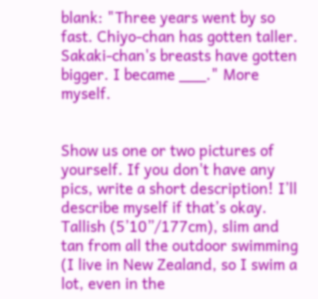blank: "Three years went by so fast. Chiyo-chan has gotten taller. Sakaki-chan's breasts have gotten bigger. I became ___." More myself.


Show us one or two pictures of yourself. If you don't have any pics, write a short description! I’ll describe myself if that’s okay. Tallish (5’10”/177cm), slim and tan from all the outdoor swimming (I live in New Zealand, so I swim a lot, even in the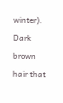winter). Dark brown hair that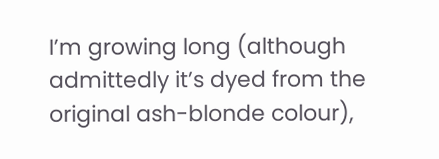I’m growing long (although admittedly it’s dyed from the original ash-blonde colour),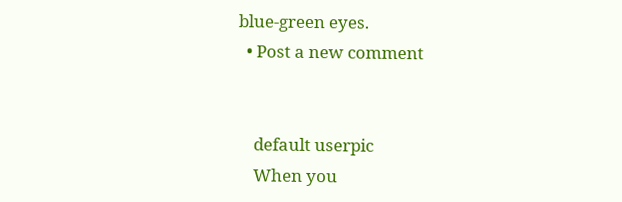blue-green eyes.
  • Post a new comment


    default userpic
    When you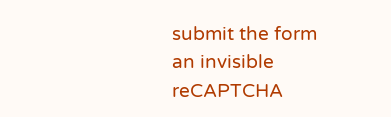submit the form an invisible reCAPTCHA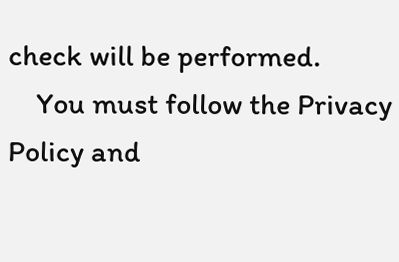check will be performed.
    You must follow the Privacy Policy and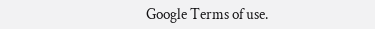Google Terms of use.